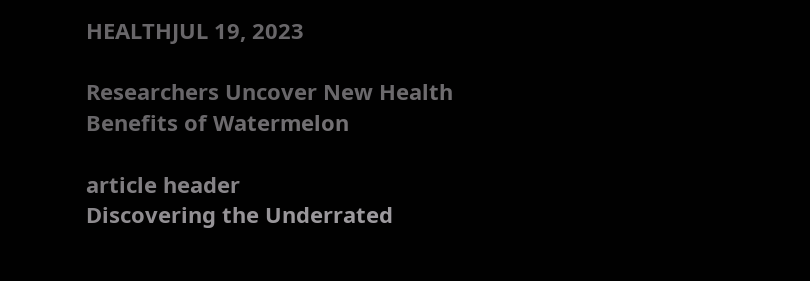HEALTHJUL 19, 2023

Researchers Uncover New Health Benefits of Watermelon

article header
Discovering the Underrated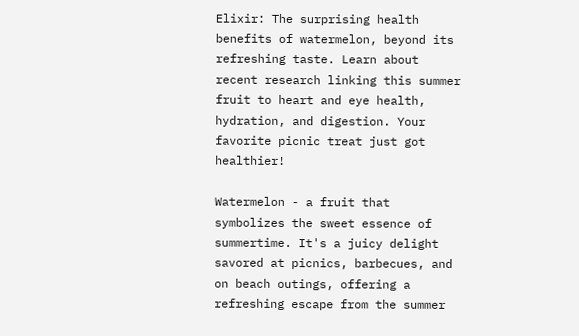Elixir: The surprising health benefits of watermelon, beyond its refreshing taste. Learn about recent research linking this summer fruit to heart and eye health, hydration, and digestion. Your favorite picnic treat just got healthier!

Watermelon - a fruit that symbolizes the sweet essence of summertime. It's a juicy delight savored at picnics, barbecues, and on beach outings, offering a refreshing escape from the summer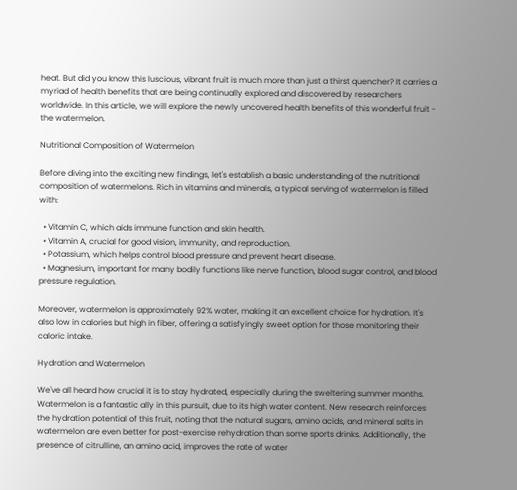heat. But did you know this luscious, vibrant fruit is much more than just a thirst quencher? It carries a myriad of health benefits that are being continually explored and discovered by researchers worldwide. In this article, we will explore the newly uncovered health benefits of this wonderful fruit - the watermelon.

Nutritional Composition of Watermelon

Before diving into the exciting new findings, let's establish a basic understanding of the nutritional composition of watermelons. Rich in vitamins and minerals, a typical serving of watermelon is filled with:

  • Vitamin C, which aids immune function and skin health.
  • Vitamin A, crucial for good vision, immunity, and reproduction.
  • Potassium, which helps control blood pressure and prevent heart disease.
  • Magnesium, important for many bodily functions like nerve function, blood sugar control, and blood pressure regulation.

Moreover, watermelon is approximately 92% water, making it an excellent choice for hydration. It's also low in calories but high in fiber, offering a satisfyingly sweet option for those monitoring their caloric intake.

Hydration and Watermelon

We've all heard how crucial it is to stay hydrated, especially during the sweltering summer months. Watermelon is a fantastic ally in this pursuit, due to its high water content. New research reinforces the hydration potential of this fruit, noting that the natural sugars, amino acids, and mineral salts in watermelon are even better for post-exercise rehydration than some sports drinks. Additionally, the presence of citrulline, an amino acid, improves the rate of water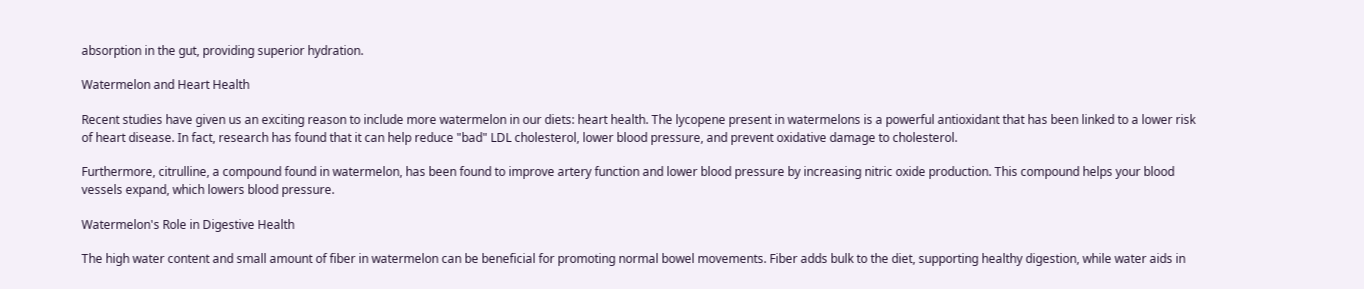absorption in the gut, providing superior hydration.

Watermelon and Heart Health

Recent studies have given us an exciting reason to include more watermelon in our diets: heart health. The lycopene present in watermelons is a powerful antioxidant that has been linked to a lower risk of heart disease. In fact, research has found that it can help reduce "bad" LDL cholesterol, lower blood pressure, and prevent oxidative damage to cholesterol.

Furthermore, citrulline, a compound found in watermelon, has been found to improve artery function and lower blood pressure by increasing nitric oxide production. This compound helps your blood vessels expand, which lowers blood pressure.

Watermelon's Role in Digestive Health

The high water content and small amount of fiber in watermelon can be beneficial for promoting normal bowel movements. Fiber adds bulk to the diet, supporting healthy digestion, while water aids in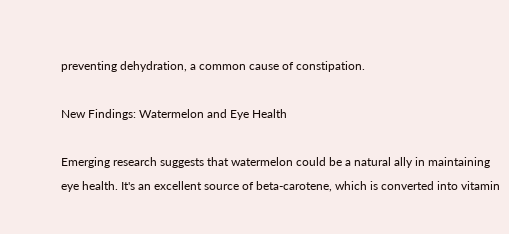preventing dehydration, a common cause of constipation.

New Findings: Watermelon and Eye Health

Emerging research suggests that watermelon could be a natural ally in maintaining eye health. It's an excellent source of beta-carotene, which is converted into vitamin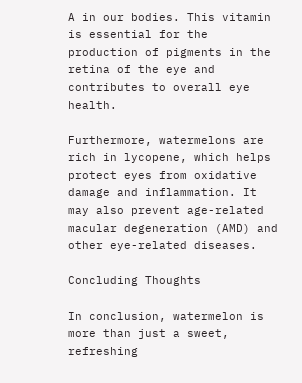A in our bodies. This vitamin is essential for the production of pigments in the retina of the eye and contributes to overall eye health.

Furthermore, watermelons are rich in lycopene, which helps protect eyes from oxidative damage and inflammation. It may also prevent age-related macular degeneration (AMD) and other eye-related diseases.

Concluding Thoughts

In conclusion, watermelon is more than just a sweet, refreshing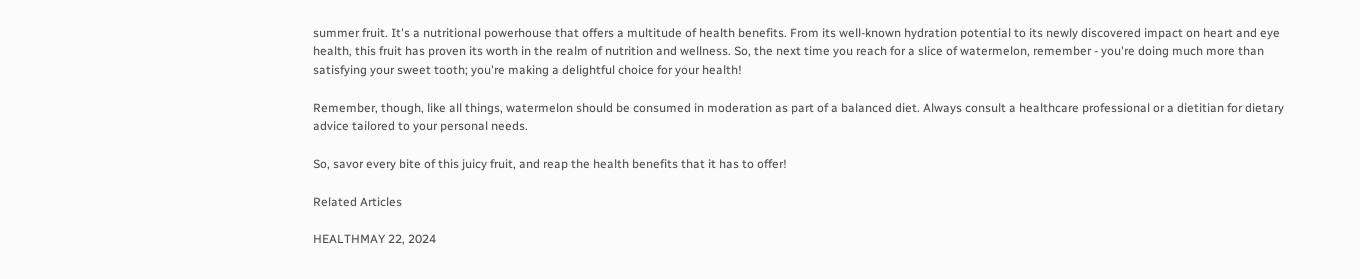summer fruit. It's a nutritional powerhouse that offers a multitude of health benefits. From its well-known hydration potential to its newly discovered impact on heart and eye health, this fruit has proven its worth in the realm of nutrition and wellness. So, the next time you reach for a slice of watermelon, remember - you're doing much more than satisfying your sweet tooth; you're making a delightful choice for your health!

Remember, though, like all things, watermelon should be consumed in moderation as part of a balanced diet. Always consult a healthcare professional or a dietitian for dietary advice tailored to your personal needs.

So, savor every bite of this juicy fruit, and reap the health benefits that it has to offer!

Related Articles

HEALTHMAY 22, 2024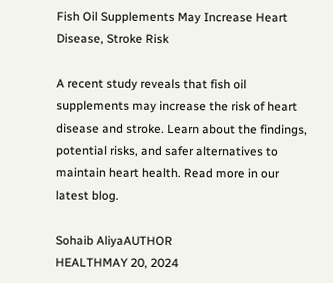Fish Oil Supplements May Increase Heart Disease, Stroke Risk

A recent study reveals that fish oil supplements may increase the risk of heart disease and stroke. Learn about the findings, potential risks, and safer alternatives to maintain heart health. Read more in our latest blog.

Sohaib AliyaAUTHOR
HEALTHMAY 20, 2024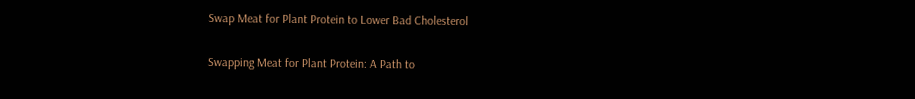Swap Meat for Plant Protein to Lower Bad Cholesterol

Swapping Meat for Plant Protein: A Path to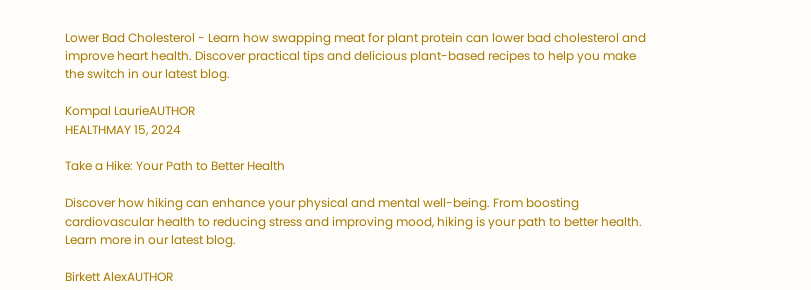Lower Bad Cholesterol - Learn how swapping meat for plant protein can lower bad cholesterol and improve heart health. Discover practical tips and delicious plant-based recipes to help you make the switch in our latest blog.

Kompal LaurieAUTHOR
HEALTHMAY 15, 2024

Take a Hike: Your Path to Better Health

Discover how hiking can enhance your physical and mental well-being. From boosting cardiovascular health to reducing stress and improving mood, hiking is your path to better health. Learn more in our latest blog.

Birkett AlexAUTHOR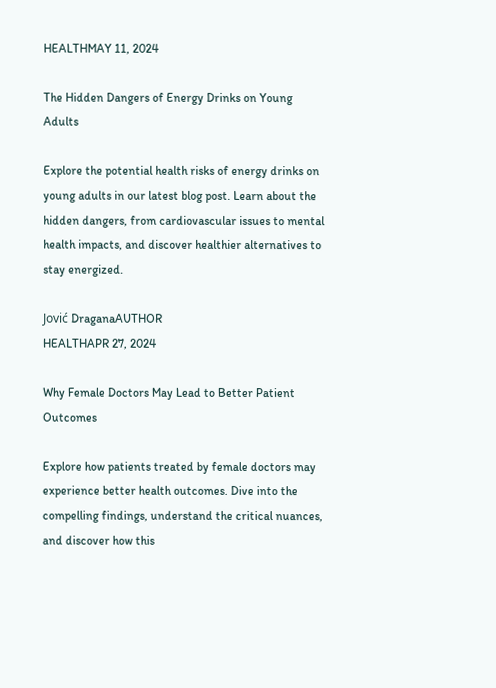HEALTHMAY 11, 2024

The Hidden Dangers of Energy Drinks on Young Adults

Explore the potential health risks of energy drinks on young adults in our latest blog post. Learn about the hidden dangers, from cardiovascular issues to mental health impacts, and discover healthier alternatives to stay energized.

Jović DraganaAUTHOR
HEALTHAPR 27, 2024

Why Female Doctors May Lead to Better Patient Outcomes

Explore how patients treated by female doctors may experience better health outcomes. Dive into the compelling findings, understand the critical nuances, and discover how this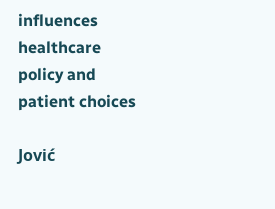influences healthcare policy and patient choices

Jović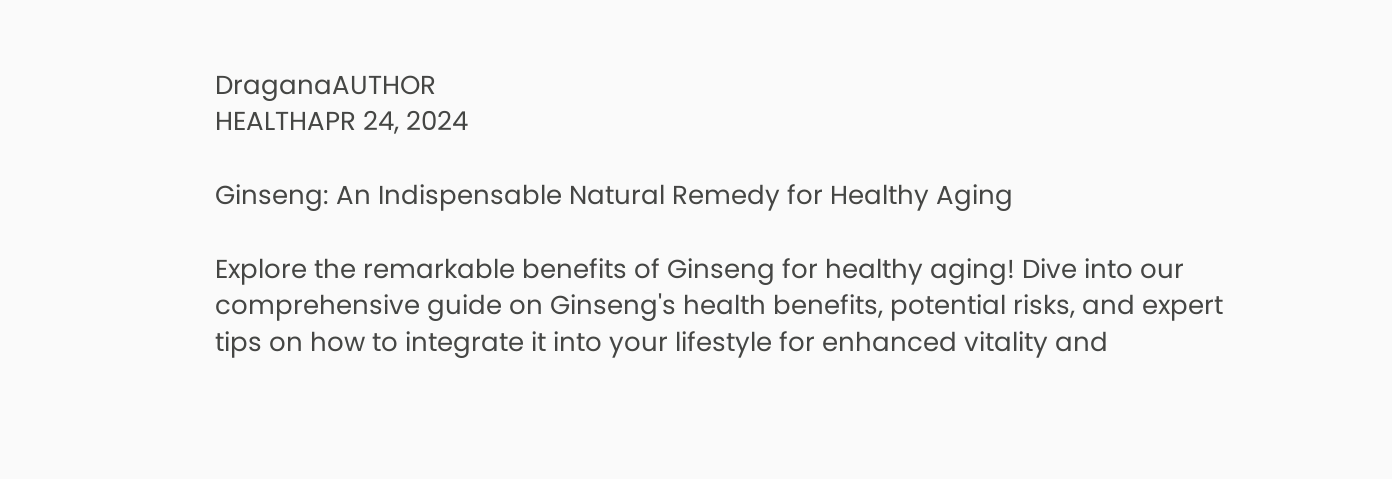DraganaAUTHOR
HEALTHAPR 24, 2024

Ginseng: An Indispensable Natural Remedy for Healthy Aging

Explore the remarkable benefits of Ginseng for healthy aging! Dive into our comprehensive guide on Ginseng's health benefits, potential risks, and expert tips on how to integrate it into your lifestyle for enhanced vitality and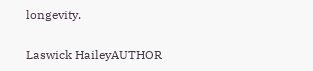longevity.

Laswick HaileyAUTHOR